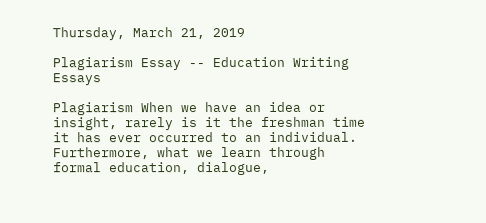Thursday, March 21, 2019

Plagiarism Essay -- Education Writing Essays

Plagiarism When we have an idea or insight, rarely is it the freshman time it has ever occurred to an individual. Furthermore, what we learn through formal education, dialogue,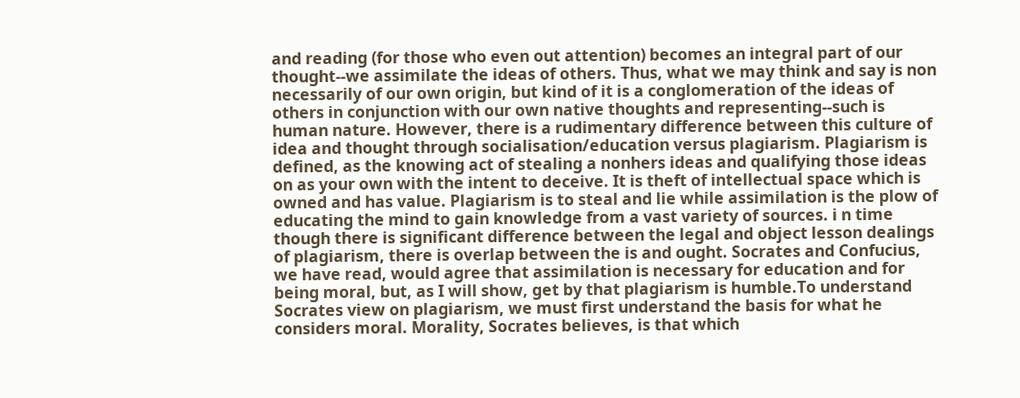and reading (for those who even out attention) becomes an integral part of our thought--we assimilate the ideas of others. Thus, what we may think and say is non necessarily of our own origin, but kind of it is a conglomeration of the ideas of others in conjunction with our own native thoughts and representing--such is human nature. However, there is a rudimentary difference between this culture of idea and thought through socialisation/education versus plagiarism. Plagiarism is defined, as the knowing act of stealing a nonhers ideas and qualifying those ideas on as your own with the intent to deceive. It is theft of intellectual space which is owned and has value. Plagiarism is to steal and lie while assimilation is the plow of educating the mind to gain knowledge from a vast variety of sources. i n time though there is significant difference between the legal and object lesson dealings of plagiarism, there is overlap between the is and ought. Socrates and Confucius, we have read, would agree that assimilation is necessary for education and for being moral, but, as I will show, get by that plagiarism is humble.To understand Socrates view on plagiarism, we must first understand the basis for what he considers moral. Morality, Socrates believes, is that which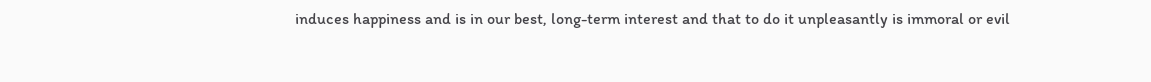induces happiness and is in our best, long-term interest and that to do it unpleasantly is immoral or evil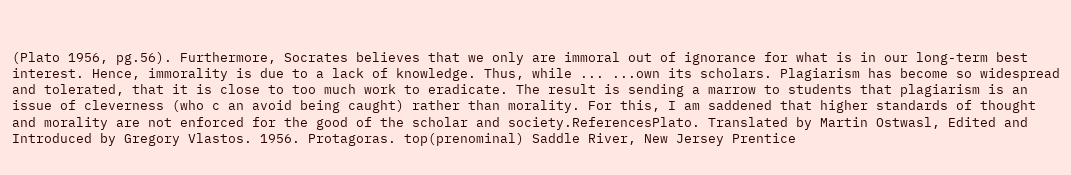(Plato 1956, pg.56). Furthermore, Socrates believes that we only are immoral out of ignorance for what is in our long-term best interest. Hence, immorality is due to a lack of knowledge. Thus, while ... ...own its scholars. Plagiarism has become so widespread and tolerated, that it is close to too much work to eradicate. The result is sending a marrow to students that plagiarism is an issue of cleverness (who c an avoid being caught) rather than morality. For this, I am saddened that higher standards of thought and morality are not enforced for the good of the scholar and society.ReferencesPlato. Translated by Martin Ostwasl, Edited and Introduced by Gregory Vlastos. 1956. Protagoras. top(prenominal) Saddle River, New Jersey Prentice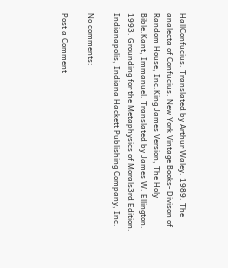HallConfucius. Translated by Arthur Waley. 1989. The analecta of Confucius. New York Vintage Books- Divison of Random House, Inc.King James Version, The Holy Bible.Kant, Immanuel. Translated by James W. Ellington. 1993. Grounding for the Metaphysics of Morals3rd Edition. Indianapolis, Indiana Hackett Publishing Company, Inc.

No comments:

Post a Comment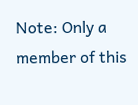Note: Only a member of this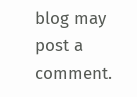blog may post a comment.